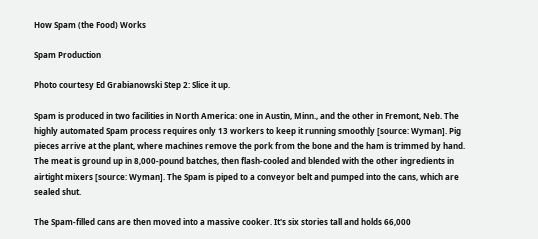How Spam (the Food) Works

Spam Production

Photo courtesy Ed Grabianowski Step 2: Slice it up.

Spam is produced in two facilities in North America: one in Austin, Minn., and the other in Fremont, Neb. The highly automated Spam process requires only 13 workers to keep it running smoothly [source: Wyman]. Pig pieces arrive at the plant, where machines remove the pork from the bone and the ham is trimmed by hand. The meat is ground up in 8,000-pound batches, then flash-cooled and blended with the other ingredients in airtight mixers [source: Wyman]. The Spam is piped to a conveyor belt and pumped into the cans, which are sealed shut.

The Spam-filled cans are then moved into a massive cooker. It's six stories tall and holds 66,000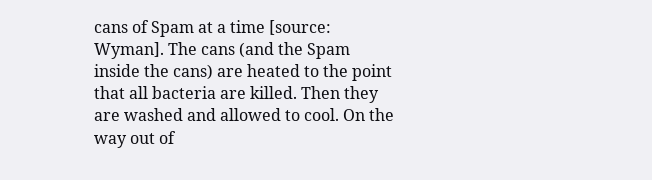cans of Spam at a time [source: Wyman]. The cans (and the Spam inside the cans) are heated to the point that all bacteria are killed. Then they are washed and allowed to cool. On the way out of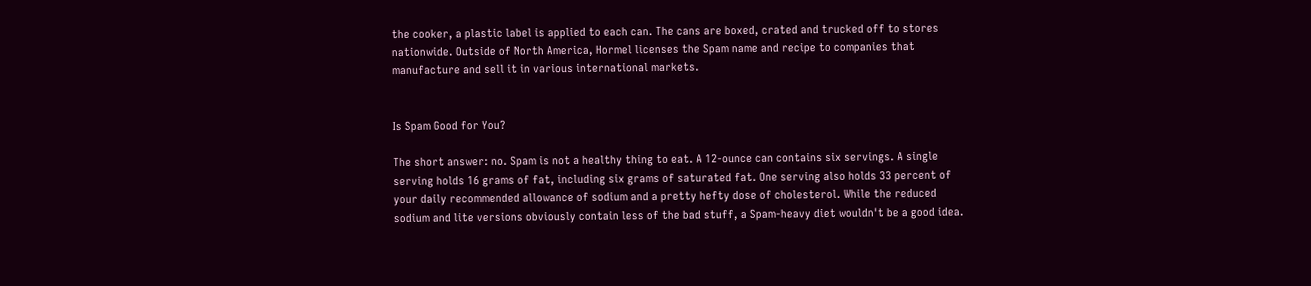the cooker, a plastic label is applied to each can. The cans are boxed, crated and trucked off to stores nationwide. Outside of North America, Hormel licenses the Spam name and recipe to companies that manufacture and sell it in various international markets.


Is Spam Good for You?

The short answer: no. Spam is not a healthy thing to eat. A 12-ounce can contains six servings. A single serving holds 16 grams of fat, including six grams of saturated fat. One serving also holds 33 percent of your daily recommended allowance of sodium and a pretty hefty dose of cholesterol. While the reduced sodium and lite versions obviously contain less of the bad stuff, a Spam-heavy diet wouldn't be a good idea.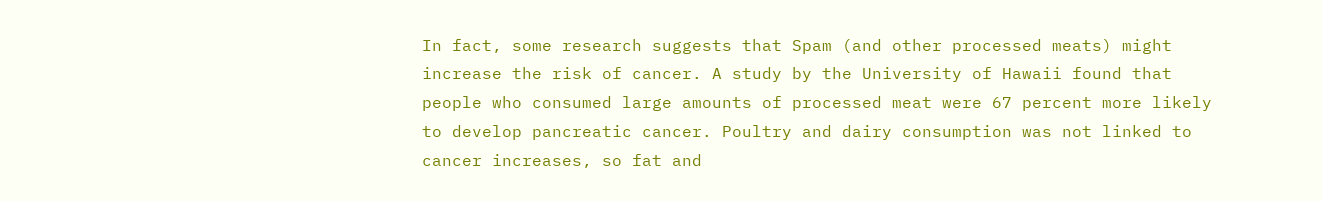In fact, some research suggests that Spam (and other processed meats) might increase the risk of cancer. A study by the University of Hawaii found that people who consumed large amounts of processed meat were 67 percent more likely to develop pancreatic cancer. Poultry and dairy consumption was not linked to cancer increases, so fat and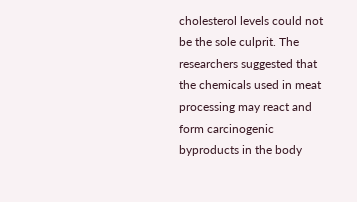cholesterol levels could not be the sole culprit. The researchers suggested that the chemicals used in meat processing may react and form carcinogenic byproducts in the body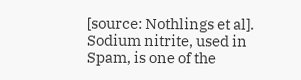[source: Nothlings et al]. Sodium nitrite, used in Spam, is one of the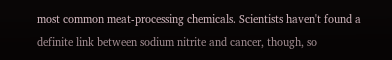most common meat-processing chemicals. Scientists haven't found a definite link between sodium nitrite and cancer, though, so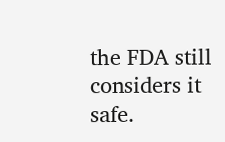the FDA still considers it safe.